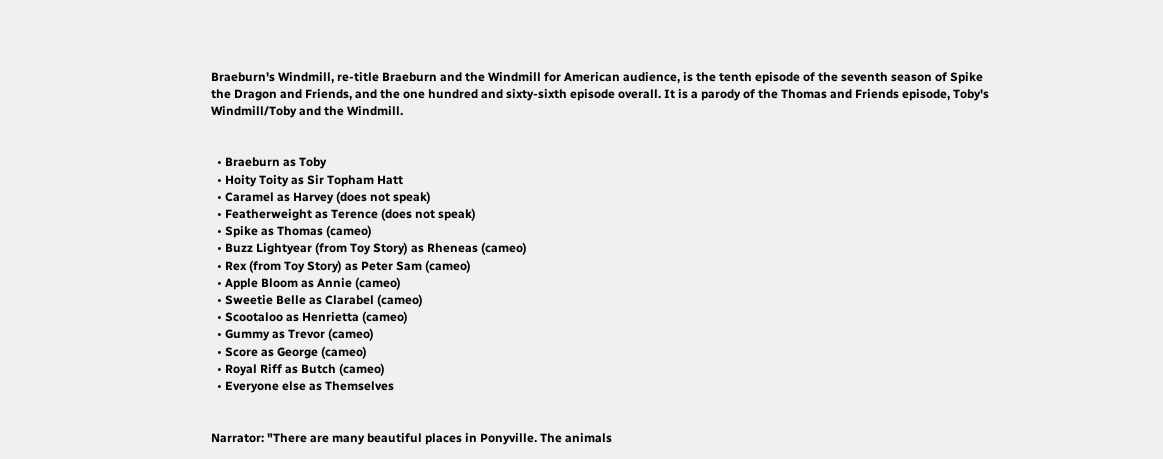Braeburn's Windmill, re-title Braeburn and the Windmill for American audience, is the tenth episode of the seventh season of Spike the Dragon and Friends, and the one hundred and sixty-sixth episode overall. It is a parody of the Thomas and Friends episode, Toby's Windmill/Toby and the Windmill.


  • Braeburn as Toby
  • Hoity Toity as Sir Topham Hatt
  • Caramel as Harvey (does not speak)
  • Featherweight as Terence (does not speak)
  • Spike as Thomas (cameo)
  • Buzz Lightyear (from Toy Story) as Rheneas (cameo)
  • Rex (from Toy Story) as Peter Sam (cameo)
  • Apple Bloom as Annie (cameo)
  • Sweetie Belle as Clarabel (cameo)
  • Scootaloo as Henrietta (cameo)
  • Gummy as Trevor (cameo)
  • Score as George (cameo)
  • Royal Riff as Butch (cameo)
  • Everyone else as Themselves


Narrator: "There are many beautiful places in Ponyville. The animals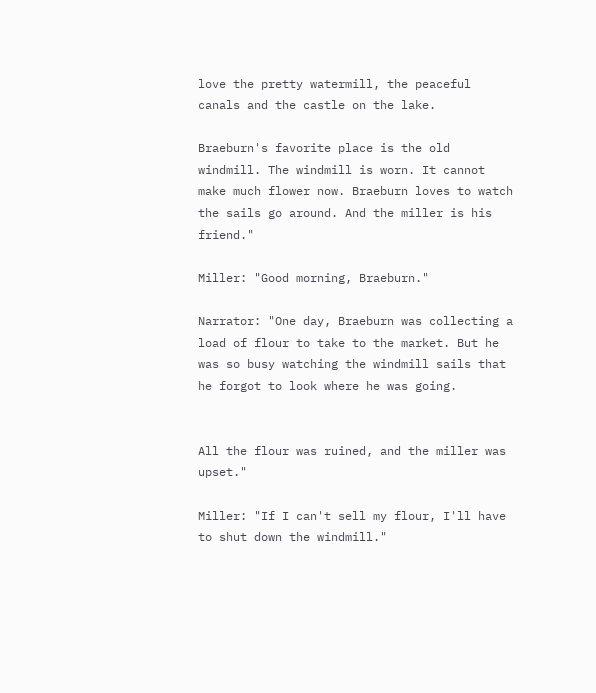love the pretty watermill, the peaceful canals and the castle on the lake.

Braeburn's favorite place is the old windmill. The windmill is worn. It cannot make much flower now. Braeburn loves to watch the sails go around. And the miller is his friend."

Miller: "Good morning, Braeburn."

Narrator: "One day, Braeburn was collecting a load of flour to take to the market. But he was so busy watching the windmill sails that he forgot to look where he was going.


All the flour was ruined, and the miller was upset."

Miller: "If I can't sell my flour, I'll have to shut down the windmill."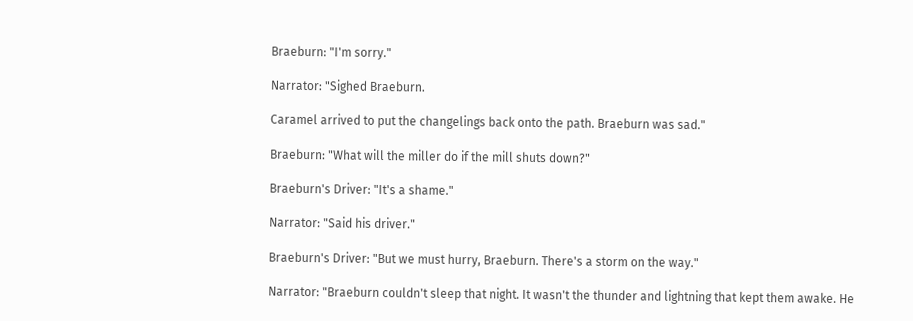Braeburn: "I'm sorry."

Narrator: "Sighed Braeburn.

Caramel arrived to put the changelings back onto the path. Braeburn was sad."

Braeburn: "What will the miller do if the mill shuts down?"

Braeburn's Driver: "It's a shame."

Narrator: "Said his driver."

Braeburn's Driver: "But we must hurry, Braeburn. There's a storm on the way."

Narrator: "Braeburn couldn't sleep that night. It wasn't the thunder and lightning that kept them awake. He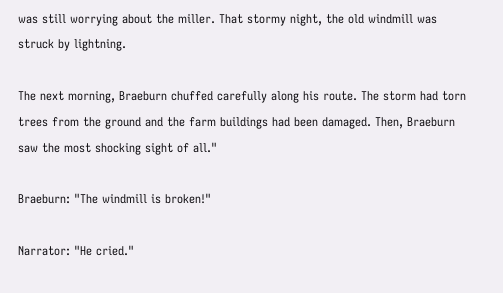was still worrying about the miller. That stormy night, the old windmill was struck by lightning.

The next morning, Braeburn chuffed carefully along his route. The storm had torn trees from the ground and the farm buildings had been damaged. Then, Braeburn saw the most shocking sight of all."

Braeburn: "The windmill is broken!"

Narrator: "He cried."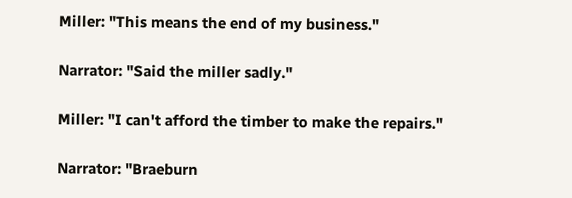Miller: "This means the end of my business."

Narrator: "Said the miller sadly."

Miller: "I can't afford the timber to make the repairs."

Narrator: "Braeburn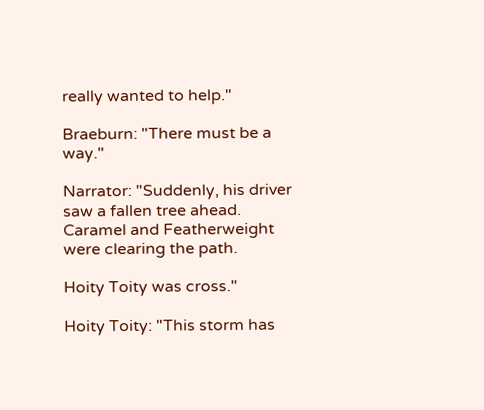really wanted to help."

Braeburn: "There must be a way."

Narrator: "Suddenly, his driver saw a fallen tree ahead. Caramel and Featherweight were clearing the path.

Hoity Toity was cross."

Hoity Toity: "This storm has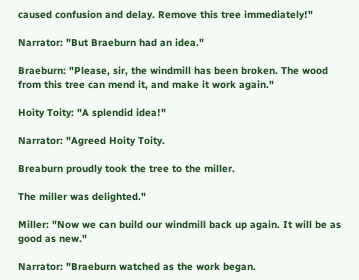caused confusion and delay. Remove this tree immediately!"

Narrator: "But Braeburn had an idea."

Braeburn: "Please, sir, the windmill has been broken. The wood from this tree can mend it, and make it work again."

Hoity Toity: "A splendid idea!"

Narrator: "Agreed Hoity Toity.

Breaburn proudly took the tree to the miller.

The miller was delighted."

Miller: "Now we can build our windmill back up again. It will be as good as new."

Narrator: "Braeburn watched as the work began.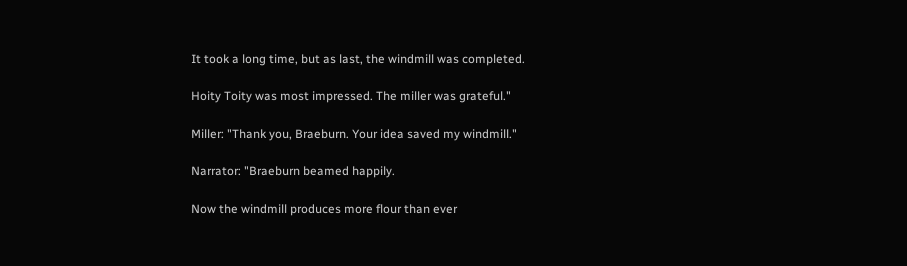It took a long time, but as last, the windmill was completed.

Hoity Toity was most impressed. The miller was grateful."

Miller: "Thank you, Braeburn. Your idea saved my windmill."

Narrator: "Braeburn beamed happily.

Now the windmill produces more flour than ever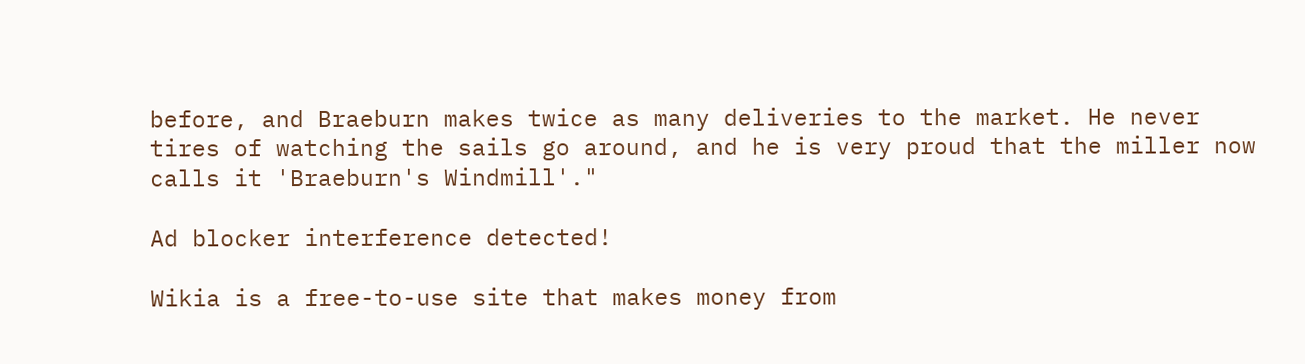before, and Braeburn makes twice as many deliveries to the market. He never tires of watching the sails go around, and he is very proud that the miller now calls it 'Braeburn's Windmill'."

Ad blocker interference detected!

Wikia is a free-to-use site that makes money from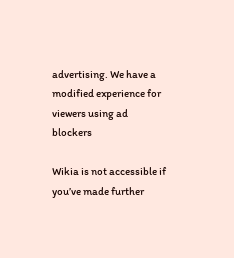advertising. We have a modified experience for viewers using ad blockers

Wikia is not accessible if you’ve made further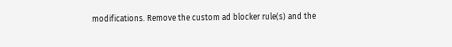modifications. Remove the custom ad blocker rule(s) and the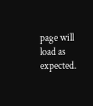page will load as expected.